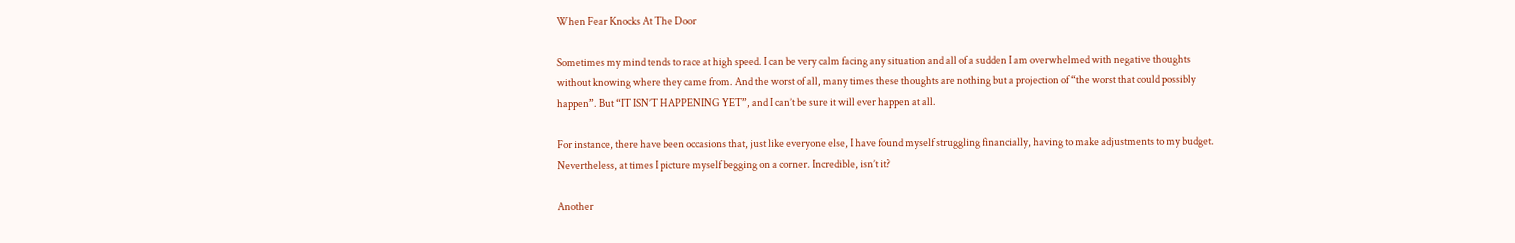When Fear Knocks At The Door

Sometimes my mind tends to race at high speed. I can be very calm facing any situation and all of a sudden I am overwhelmed with negative thoughts without knowing where they came from. And the worst of all, many times these thoughts are nothing but a projection of “the worst that could possibly happen”. But “IT ISN’T HAPPENING YET”, and I can’t be sure it will ever happen at all.

For instance, there have been occasions that, just like everyone else, I have found myself struggling financially, having to make adjustments to my budget. Nevertheless, at times I picture myself begging on a corner. Incredible, isn’t it?

Another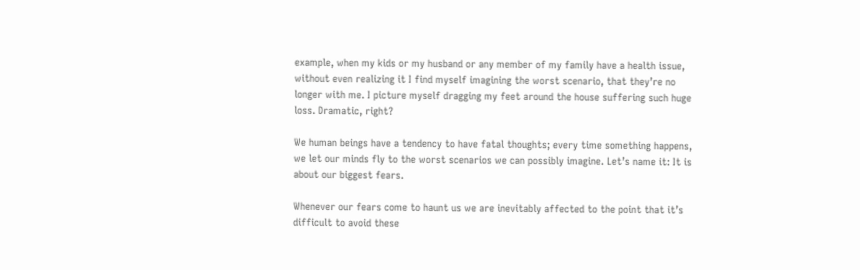example, when my kids or my husband or any member of my family have a health issue, without even realizing it I find myself imagining the worst scenario, that they’re no longer with me. I picture myself dragging my feet around the house suffering such huge loss. Dramatic, right?

We human beings have a tendency to have fatal thoughts; every time something happens, we let our minds fly to the worst scenarios we can possibly imagine. Let’s name it: It is about our biggest fears.

Whenever our fears come to haunt us we are inevitably affected to the point that it’s difficult to avoid these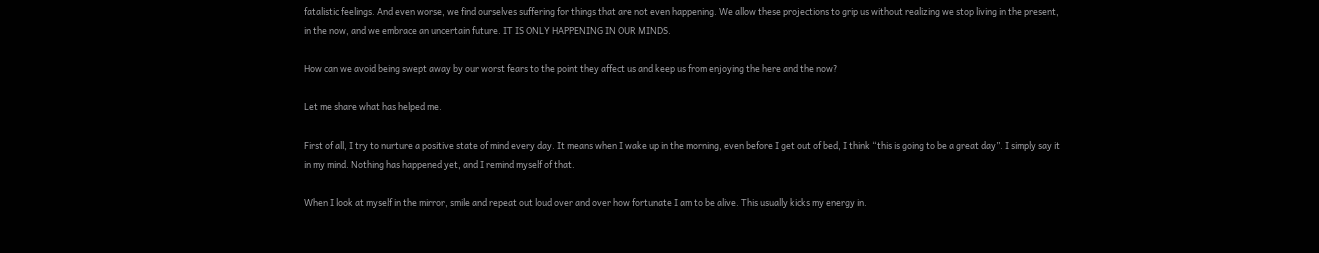fatalistic feelings. And even worse, we find ourselves suffering for things that are not even happening. We allow these projections to grip us without realizing we stop living in the present, in the now, and we embrace an uncertain future. IT IS ONLY HAPPENING IN OUR MINDS.

How can we avoid being swept away by our worst fears to the point they affect us and keep us from enjoying the here and the now?

Let me share what has helped me.

First of all, I try to nurture a positive state of mind every day. It means when I wake up in the morning, even before I get out of bed, I think “this is going to be a great day”. I simply say it in my mind. Nothing has happened yet, and I remind myself of that.

When I look at myself in the mirror, smile and repeat out loud over and over how fortunate I am to be alive. This usually kicks my energy in.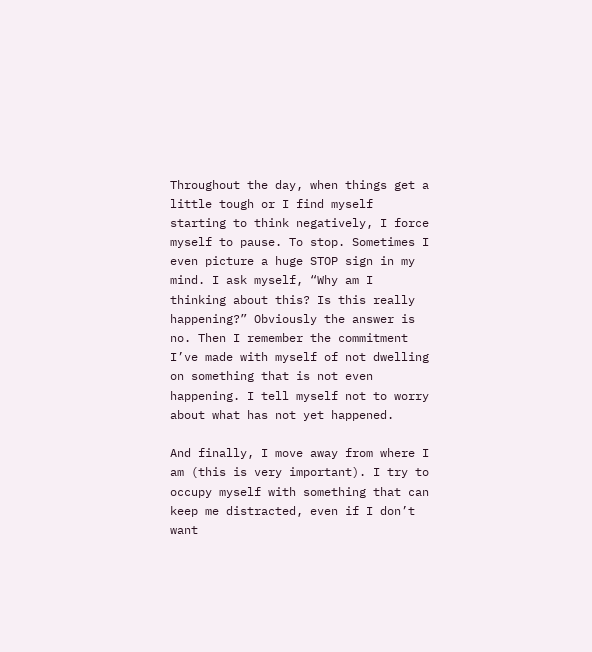Throughout the day, when things get a little tough or I find myself starting to think negatively, I force myself to pause. To stop. Sometimes I even picture a huge STOP sign in my mind. I ask myself, “Why am I thinking about this? Is this really happening?” Obviously the answer is no. Then I remember the commitment I’ve made with myself of not dwelling on something that is not even happening. I tell myself not to worry about what has not yet happened.

And finally, I move away from where I am (this is very important). I try to occupy myself with something that can keep me distracted, even if I don’t want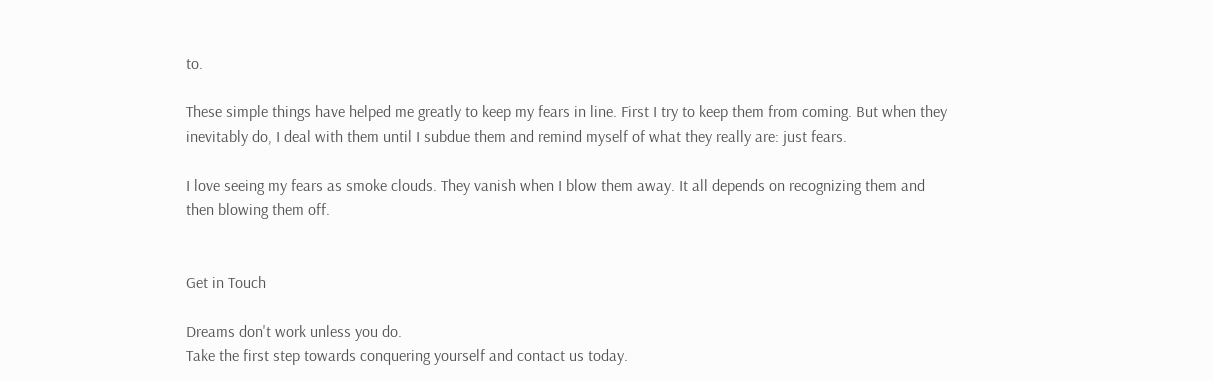to.

These simple things have helped me greatly to keep my fears in line. First I try to keep them from coming. But when they inevitably do, I deal with them until I subdue them and remind myself of what they really are: just fears.

I love seeing my fears as smoke clouds. They vanish when I blow them away. It all depends on recognizing them and then blowing them off.


Get in Touch

Dreams don't work unless you do.
Take the first step towards conquering yourself and contact us today.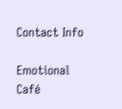Contact Info

Emotional Café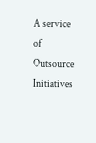A service of Outsource Initiatives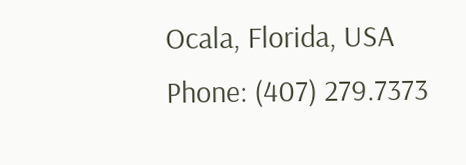Ocala, Florida, USA
Phone: (407) 279.7373